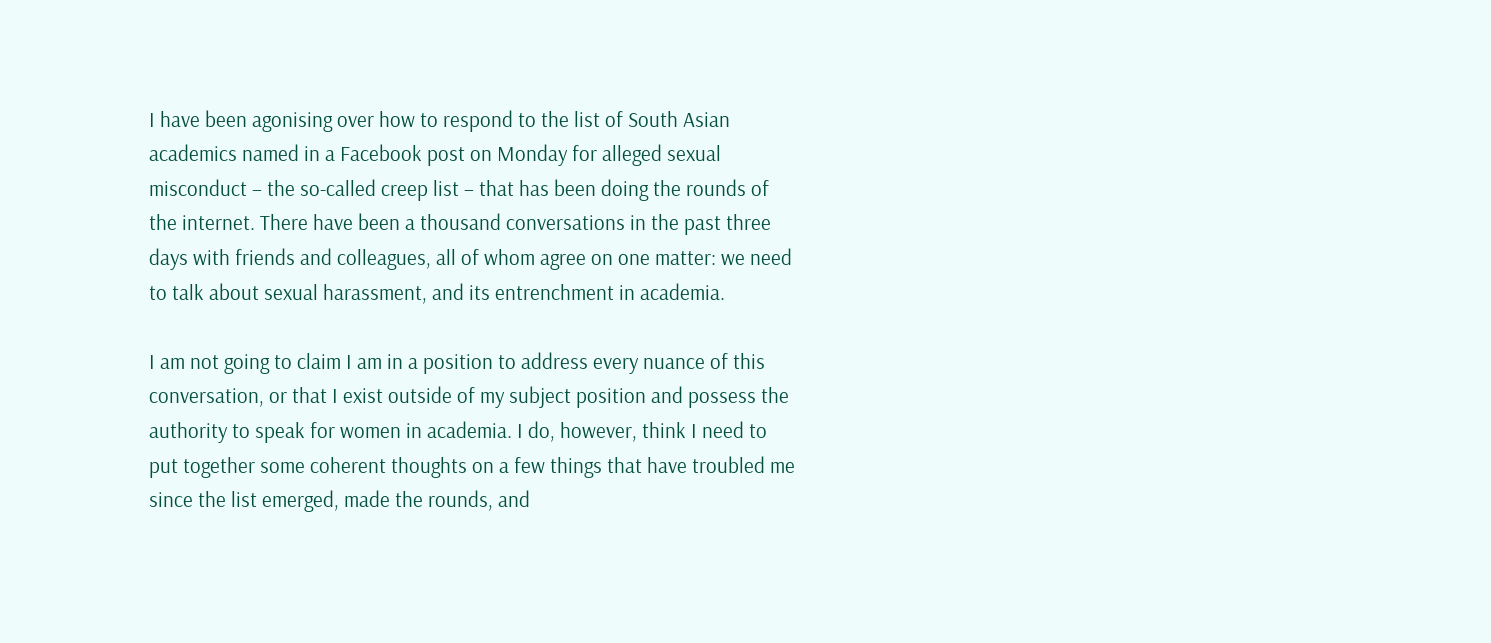I have been agonising over how to respond to the list of South Asian academics named in a Facebook post on Monday for alleged sexual misconduct – the so-called creep list – that has been doing the rounds of the internet. There have been a thousand conversations in the past three days with friends and colleagues, all of whom agree on one matter: we need to talk about sexual harassment, and its entrenchment in academia.

I am not going to claim I am in a position to address every nuance of this conversation, or that I exist outside of my subject position and possess the authority to speak for women in academia. I do, however, think I need to put together some coherent thoughts on a few things that have troubled me since the list emerged, made the rounds, and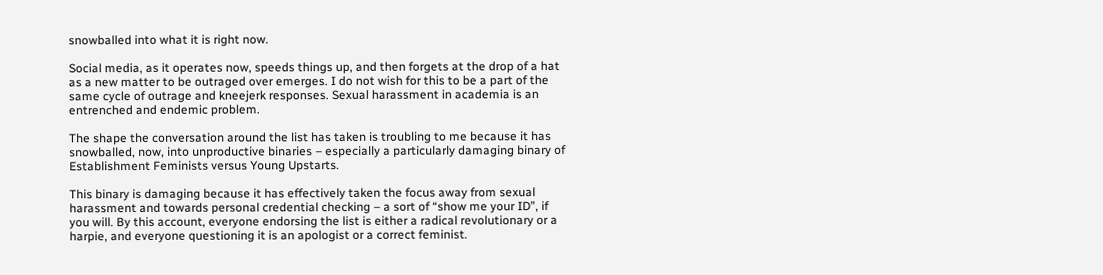snowballed into what it is right now.

Social media, as it operates now, speeds things up, and then forgets at the drop of a hat as a new matter to be outraged over emerges. I do not wish for this to be a part of the same cycle of outrage and kneejerk responses. Sexual harassment in academia is an entrenched and endemic problem.

The shape the conversation around the list has taken is troubling to me because it has snowballed, now, into unproductive binaries – especially a particularly damaging binary of Establishment Feminists versus Young Upstarts.

This binary is damaging because it has effectively taken the focus away from sexual harassment and towards personal credential checking – a sort of “show me your ID”, if you will. By this account, everyone endorsing the list is either a radical revolutionary or a harpie, and everyone questioning it is an apologist or a correct feminist.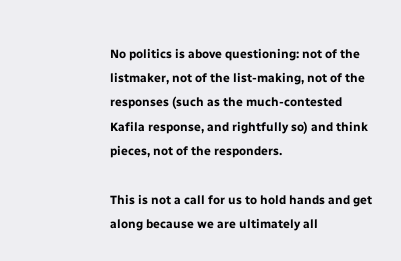No politics is above questioning: not of the listmaker, not of the list-making, not of the responses (such as the much-contested Kafila response, and rightfully so) and think pieces, not of the responders.

This is not a call for us to hold hands and get along because we are ultimately all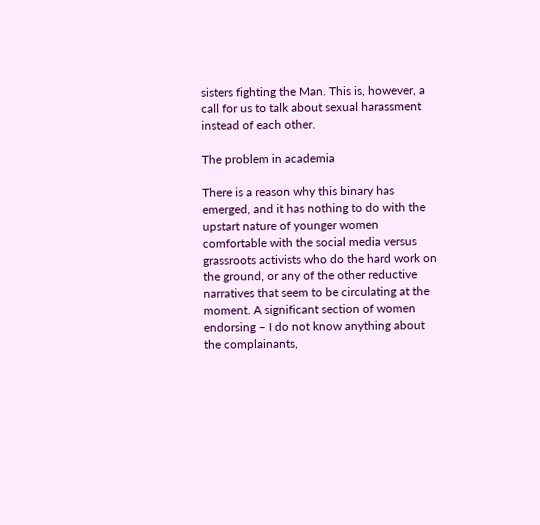sisters fighting the Man. This is, however, a call for us to talk about sexual harassment instead of each other.

The problem in academia

There is a reason why this binary has emerged, and it has nothing to do with the upstart nature of younger women comfortable with the social media versus grassroots activists who do the hard work on the ground, or any of the other reductive narratives that seem to be circulating at the moment. A significant section of women endorsing – I do not know anything about the complainants,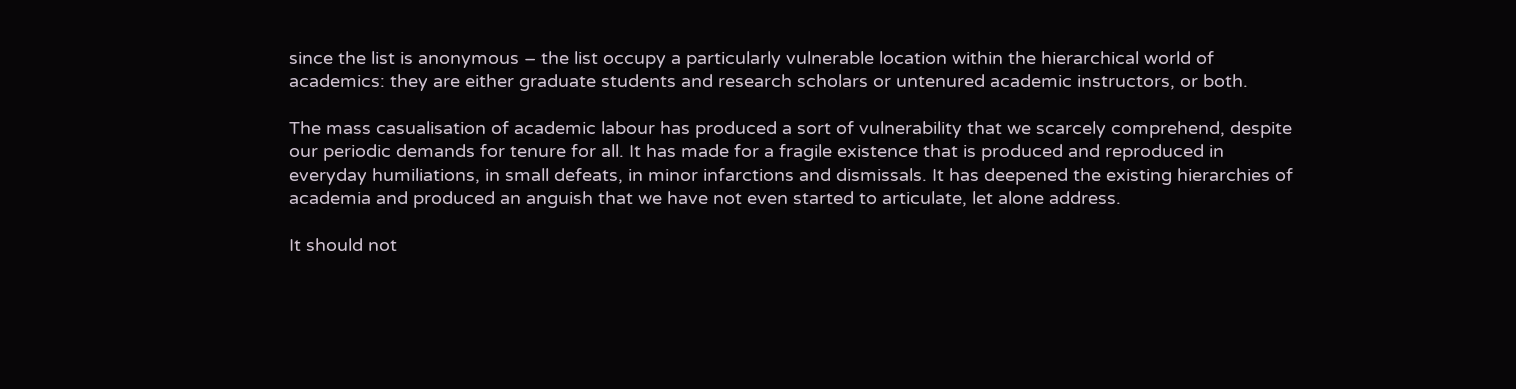since the list is anonymous – the list occupy a particularly vulnerable location within the hierarchical world of academics: they are either graduate students and research scholars or untenured academic instructors, or both.

The mass casualisation of academic labour has produced a sort of vulnerability that we scarcely comprehend, despite our periodic demands for tenure for all. It has made for a fragile existence that is produced and reproduced in everyday humiliations, in small defeats, in minor infarctions and dismissals. It has deepened the existing hierarchies of academia and produced an anguish that we have not even started to articulate, let alone address.

It should not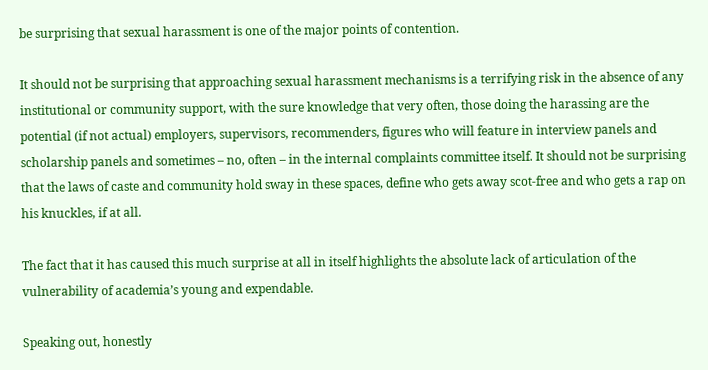be surprising that sexual harassment is one of the major points of contention.

It should not be surprising that approaching sexual harassment mechanisms is a terrifying risk in the absence of any institutional or community support, with the sure knowledge that very often, those doing the harassing are the potential (if not actual) employers, supervisors, recommenders, figures who will feature in interview panels and scholarship panels and sometimes – no, often – in the internal complaints committee itself. It should not be surprising that the laws of caste and community hold sway in these spaces, define who gets away scot-free and who gets a rap on his knuckles, if at all.

The fact that it has caused this much surprise at all in itself highlights the absolute lack of articulation of the vulnerability of academia’s young and expendable.

Speaking out, honestly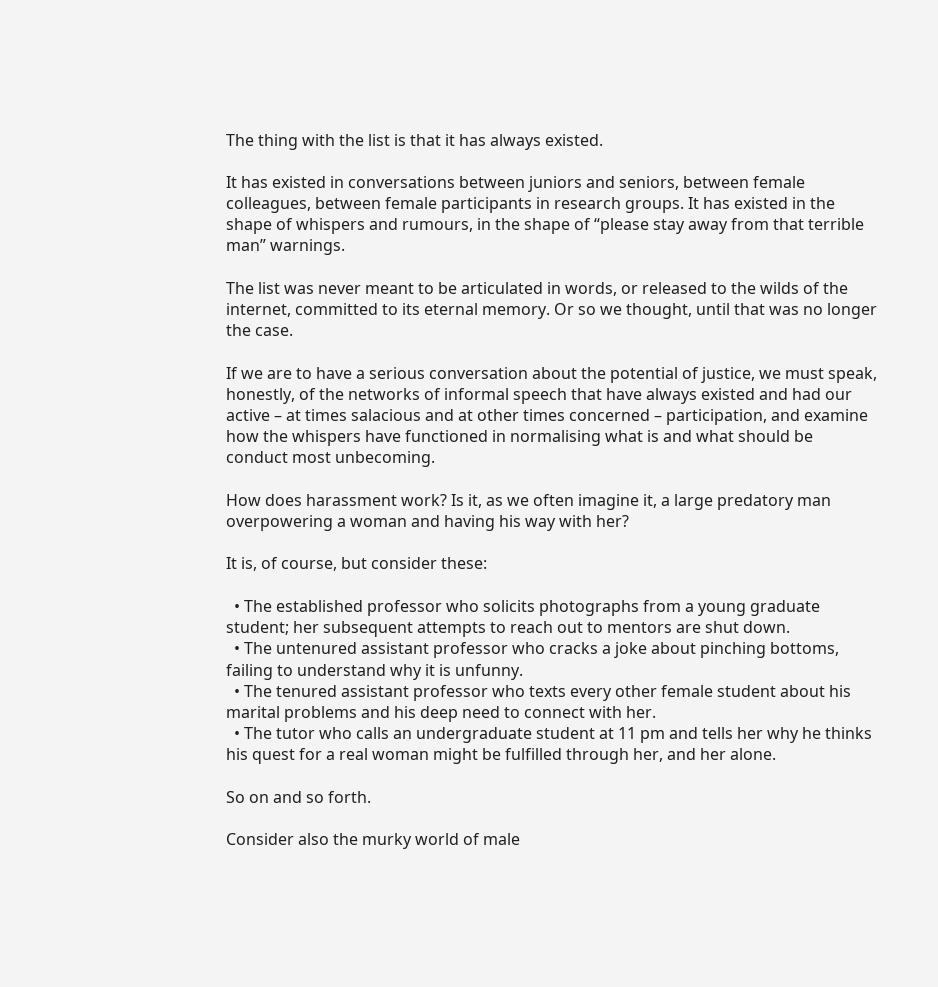The thing with the list is that it has always existed.

It has existed in conversations between juniors and seniors, between female colleagues, between female participants in research groups. It has existed in the shape of whispers and rumours, in the shape of “please stay away from that terrible man” warnings.

The list was never meant to be articulated in words, or released to the wilds of the internet, committed to its eternal memory. Or so we thought, until that was no longer the case.

If we are to have a serious conversation about the potential of justice, we must speak, honestly, of the networks of informal speech that have always existed and had our active – at times salacious and at other times concerned – participation, and examine how the whispers have functioned in normalising what is and what should be conduct most unbecoming.

How does harassment work? Is it, as we often imagine it, a large predatory man overpowering a woman and having his way with her?

It is, of course, but consider these:

  • The established professor who solicits photographs from a young graduate student; her subsequent attempts to reach out to mentors are shut down.
  • The untenured assistant professor who cracks a joke about pinching bottoms, failing to understand why it is unfunny.
  • The tenured assistant professor who texts every other female student about his marital problems and his deep need to connect with her.
  • The tutor who calls an undergraduate student at 11 pm and tells her why he thinks his quest for a real woman might be fulfilled through her, and her alone.

So on and so forth.

Consider also the murky world of male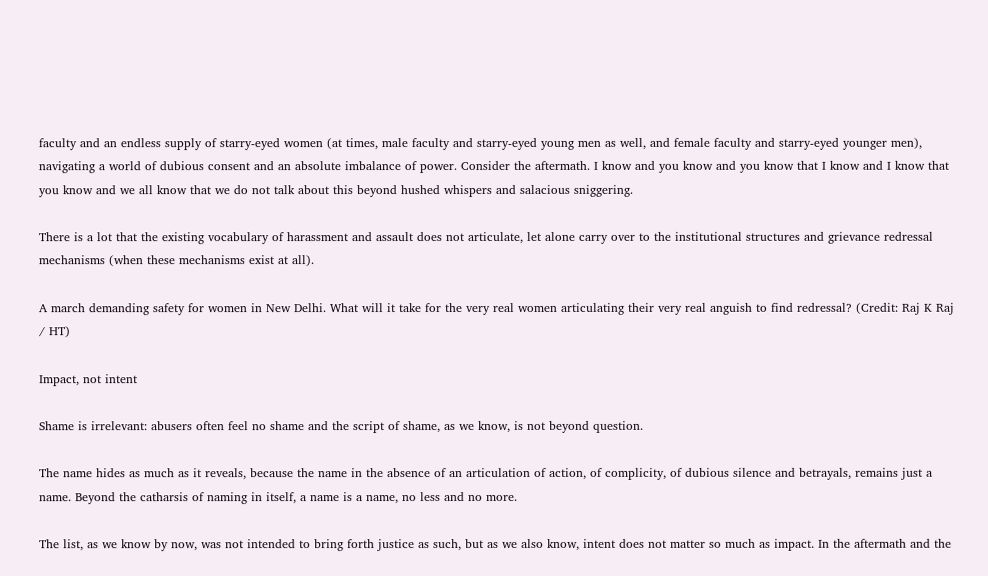faculty and an endless supply of starry-eyed women (at times, male faculty and starry-eyed young men as well, and female faculty and starry-eyed younger men), navigating a world of dubious consent and an absolute imbalance of power. Consider the aftermath. I know and you know and you know that I know and I know that you know and we all know that we do not talk about this beyond hushed whispers and salacious sniggering.

There is a lot that the existing vocabulary of harassment and assault does not articulate, let alone carry over to the institutional structures and grievance redressal mechanisms (when these mechanisms exist at all).

A march demanding safety for women in New Delhi. What will it take for the very real women articulating their very real anguish to find redressal? (Credit: Raj K Raj / HT)

Impact, not intent

Shame is irrelevant: abusers often feel no shame and the script of shame, as we know, is not beyond question.

The name hides as much as it reveals, because the name in the absence of an articulation of action, of complicity, of dubious silence and betrayals, remains just a name. Beyond the catharsis of naming in itself, a name is a name, no less and no more.

The list, as we know by now, was not intended to bring forth justice as such, but as we also know, intent does not matter so much as impact. In the aftermath and the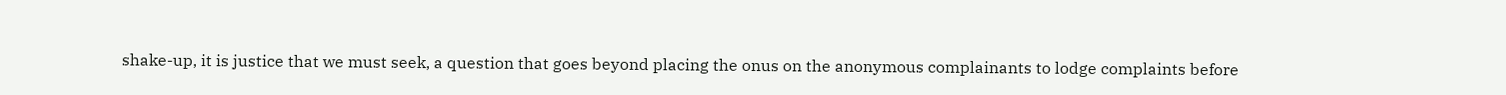shake-up, it is justice that we must seek, a question that goes beyond placing the onus on the anonymous complainants to lodge complaints before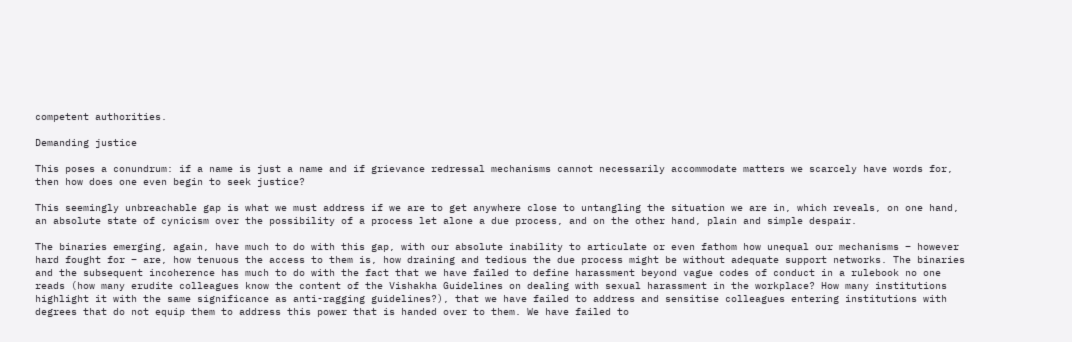competent authorities.

Demanding justice

This poses a conundrum: if a name is just a name and if grievance redressal mechanisms cannot necessarily accommodate matters we scarcely have words for, then how does one even begin to seek justice?

This seemingly unbreachable gap is what we must address if we are to get anywhere close to untangling the situation we are in, which reveals, on one hand, an absolute state of cynicism over the possibility of a process let alone a due process, and on the other hand, plain and simple despair.

The binaries emerging, again, have much to do with this gap, with our absolute inability to articulate or even fathom how unequal our mechanisms – however hard fought for – are, how tenuous the access to them is, how draining and tedious the due process might be without adequate support networks. The binaries and the subsequent incoherence has much to do with the fact that we have failed to define harassment beyond vague codes of conduct in a rulebook no one reads (how many erudite colleagues know the content of the Vishakha Guidelines on dealing with sexual harassment in the workplace? How many institutions highlight it with the same significance as anti-ragging guidelines?), that we have failed to address and sensitise colleagues entering institutions with degrees that do not equip them to address this power that is handed over to them. We have failed to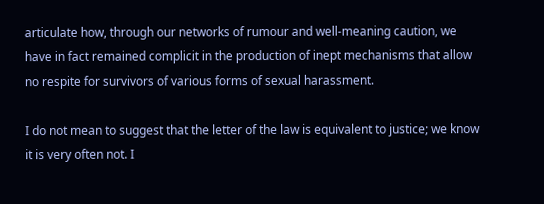articulate how, through our networks of rumour and well-meaning caution, we have in fact remained complicit in the production of inept mechanisms that allow no respite for survivors of various forms of sexual harassment.

I do not mean to suggest that the letter of the law is equivalent to justice; we know it is very often not. I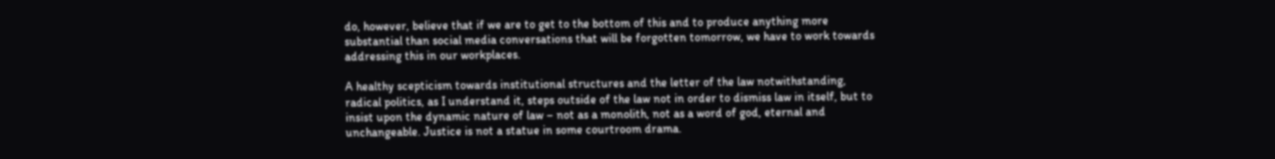do, however, believe that if we are to get to the bottom of this and to produce anything more substantial than social media conversations that will be forgotten tomorrow, we have to work towards addressing this in our workplaces.

A healthy scepticism towards institutional structures and the letter of the law notwithstanding, radical politics, as I understand it, steps outside of the law not in order to dismiss law in itself, but to insist upon the dynamic nature of law – not as a monolith, not as a word of god, eternal and unchangeable. Justice is not a statue in some courtroom drama.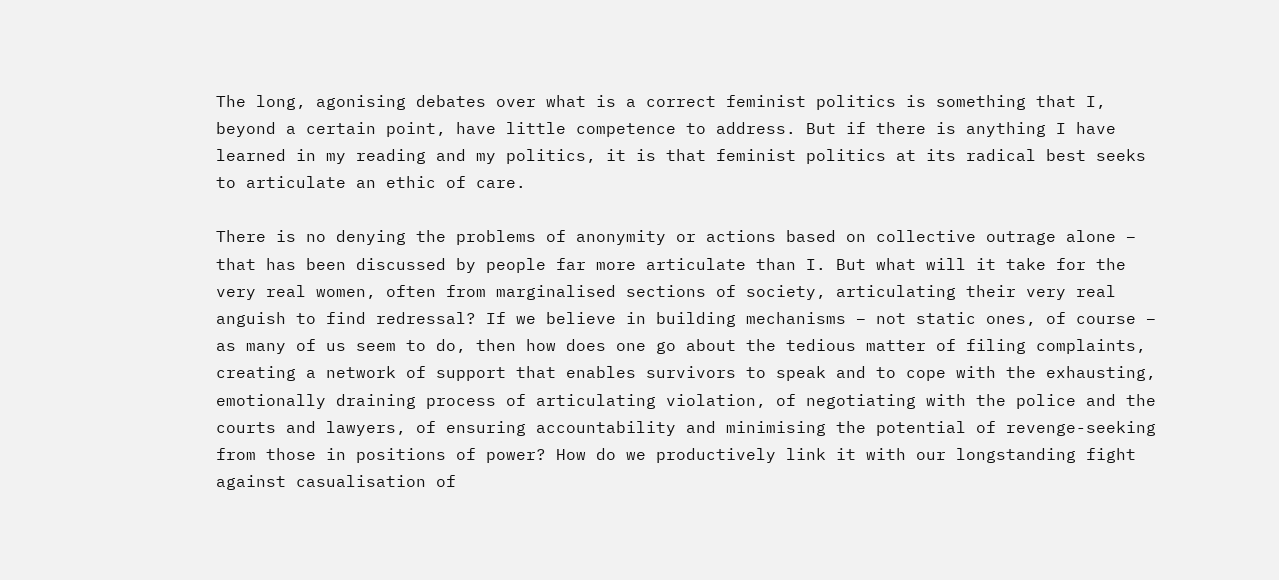The long, agonising debates over what is a correct feminist politics is something that I, beyond a certain point, have little competence to address. But if there is anything I have learned in my reading and my politics, it is that feminist politics at its radical best seeks to articulate an ethic of care.

There is no denying the problems of anonymity or actions based on collective outrage alone – that has been discussed by people far more articulate than I. But what will it take for the very real women, often from marginalised sections of society, articulating their very real anguish to find redressal? If we believe in building mechanisms – not static ones, of course – as many of us seem to do, then how does one go about the tedious matter of filing complaints, creating a network of support that enables survivors to speak and to cope with the exhausting, emotionally draining process of articulating violation, of negotiating with the police and the courts and lawyers, of ensuring accountability and minimising the potential of revenge-seeking from those in positions of power? How do we productively link it with our longstanding fight against casualisation of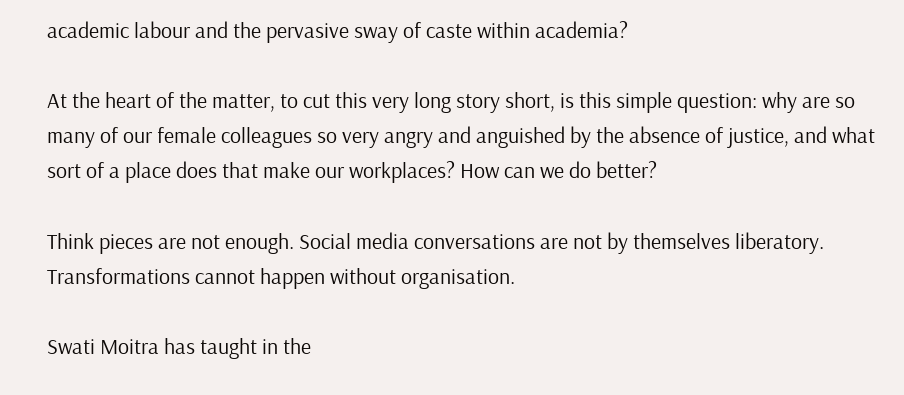academic labour and the pervasive sway of caste within academia?

At the heart of the matter, to cut this very long story short, is this simple question: why are so many of our female colleagues so very angry and anguished by the absence of justice, and what sort of a place does that make our workplaces? How can we do better?

Think pieces are not enough. Social media conversations are not by themselves liberatory. Transformations cannot happen without organisation.

Swati Moitra has taught in the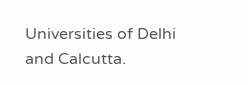Universities of Delhi and Calcutta.